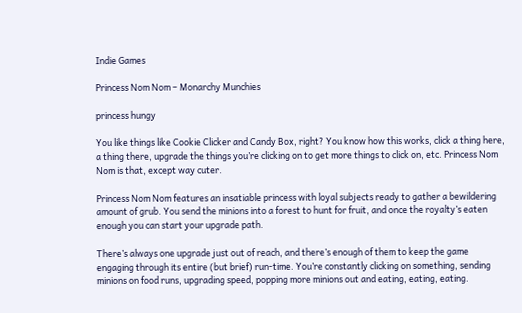Indie Games

Princess Nom Nom – Monarchy Munchies

princess hungy

You like things like Cookie Clicker and Candy Box, right? You know how this works, click a thing here, a thing there, upgrade the things you’re clicking on to get more things to click on, etc. Princess Nom Nom is that, except way cuter.

Princess Nom Nom features an insatiable princess with loyal subjects ready to gather a bewildering amount of grub. You send the minions into a forest to hunt for fruit, and once the royalty’s eaten enough you can start your upgrade path.

There’s always one upgrade just out of reach, and there’s enough of them to keep the game engaging through its entire (but brief) run-time. You’re constantly clicking on something, sending minions on food runs, upgrading speed, popping more minions out and eating, eating, eating.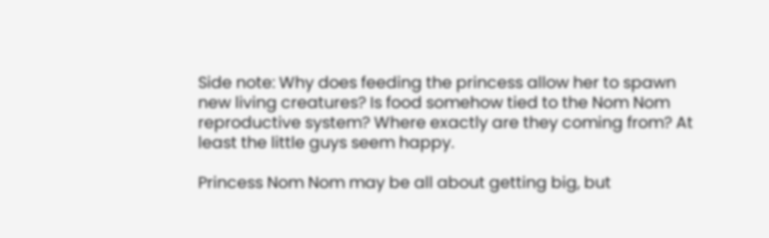Side note: Why does feeding the princess allow her to spawn new living creatures? Is food somehow tied to the Nom Nom reproductive system? Where exactly are they coming from? At least the little guys seem happy.

Princess Nom Nom may be all about getting big, but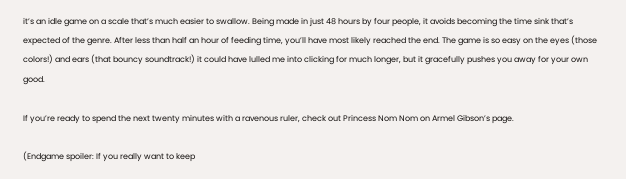it’s an idle game on a scale that’s much easier to swallow. Being made in just 48 hours by four people, it avoids becoming the time sink that’s expected of the genre. After less than half an hour of feeding time, you’ll have most likely reached the end. The game is so easy on the eyes (those colors!) and ears (that bouncy soundtrack!) it could have lulled me into clicking for much longer, but it gracefully pushes you away for your own good.

If you’re ready to spend the next twenty minutes with a ravenous ruler, check out Princess Nom Nom on Armel Gibson’s page.

(Endgame spoiler: If you really want to keep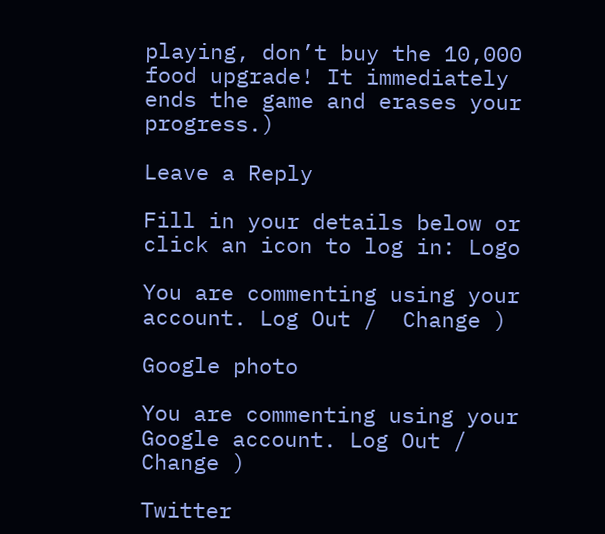playing, don’t buy the 10,000 food upgrade! It immediately ends the game and erases your progress.)

Leave a Reply

Fill in your details below or click an icon to log in: Logo

You are commenting using your account. Log Out /  Change )

Google photo

You are commenting using your Google account. Log Out /  Change )

Twitter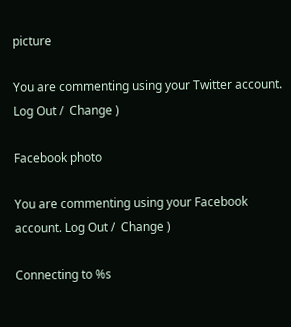picture

You are commenting using your Twitter account. Log Out /  Change )

Facebook photo

You are commenting using your Facebook account. Log Out /  Change )

Connecting to %s